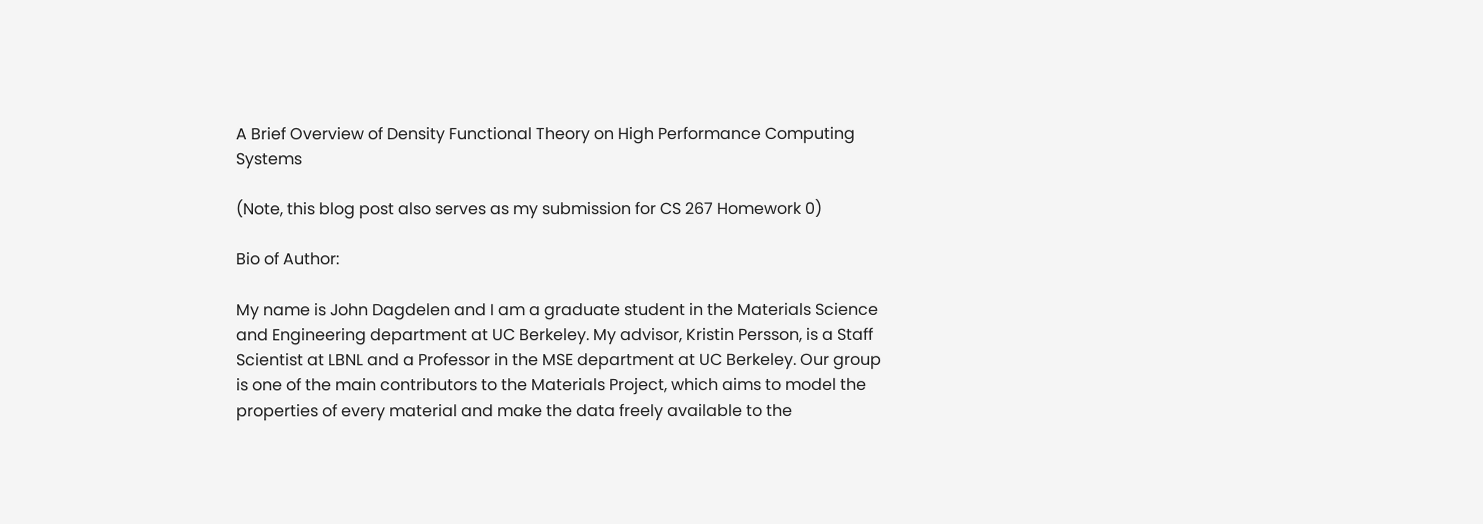A Brief Overview of Density Functional Theory on High Performance Computing Systems

(Note, this blog post also serves as my submission for CS 267 Homework 0)

Bio of Author:

My name is John Dagdelen and I am a graduate student in the Materials Science and Engineering department at UC Berkeley. My advisor, Kristin Persson, is a Staff Scientist at LBNL and a Professor in the MSE department at UC Berkeley. Our group is one of the main contributors to the Materials Project, which aims to model the properties of every material and make the data freely available to the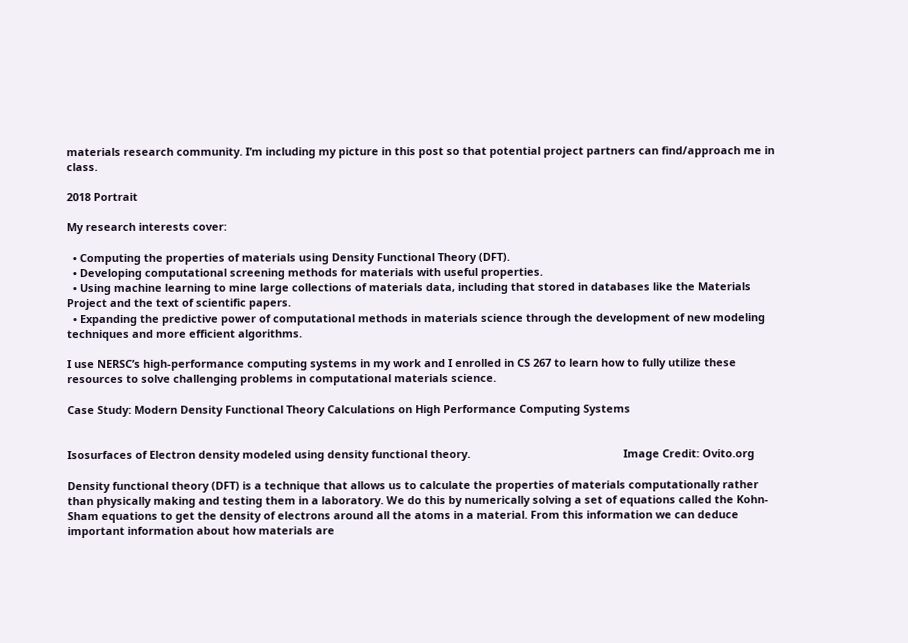materials research community. I’m including my picture in this post so that potential project partners can find/approach me in class.

2018 Portrait

My research interests cover:

  • Computing the properties of materials using Density Functional Theory (DFT).
  • Developing computational screening methods for materials with useful properties.
  • Using machine learning to mine large collections of materials data, including that stored in databases like the Materials Project and the text of scientific papers.
  • Expanding the predictive power of computational methods in materials science through the development of new modeling techniques and more efficient algorithms.

I use NERSC’s high-performance computing systems in my work and I enrolled in CS 267 to learn how to fully utilize these resources to solve challenging problems in computational materials science.

Case Study: Modern Density Functional Theory Calculations on High Performance Computing Systems


Isosurfaces of Electron density modeled using density functional theory.                                                   Image Credit: Ovito.org

Density functional theory (DFT) is a technique that allows us to calculate the properties of materials computationally rather than physically making and testing them in a laboratory. We do this by numerically solving a set of equations called the Kohn-Sham equations to get the density of electrons around all the atoms in a material. From this information we can deduce important information about how materials are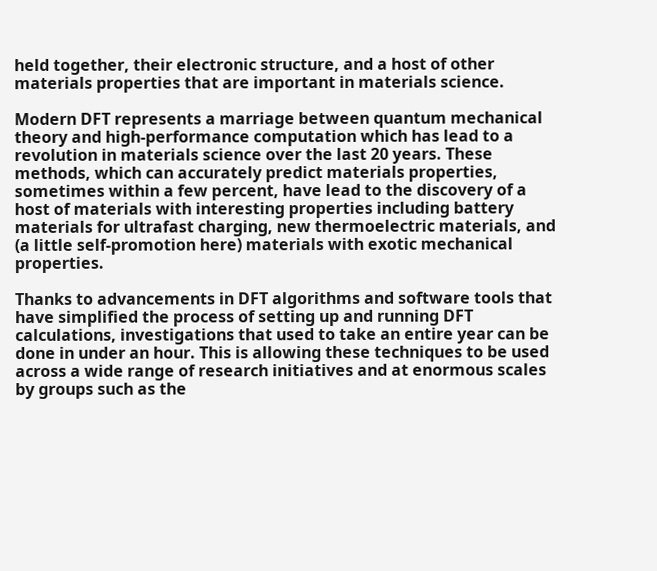held together, their electronic structure, and a host of other materials properties that are important in materials science.

Modern DFT represents a marriage between quantum mechanical theory and high-performance computation which has lead to a revolution in materials science over the last 20 years. These methods, which can accurately predict materials properties, sometimes within a few percent, have lead to the discovery of a host of materials with interesting properties including battery materials for ultrafast charging, new thermoelectric materials, and (a little self-promotion here) materials with exotic mechanical properties.

Thanks to advancements in DFT algorithms and software tools that have simplified the process of setting up and running DFT calculations, investigations that used to take an entire year can be done in under an hour. This is allowing these techniques to be used across a wide range of research initiatives and at enormous scales by groups such as the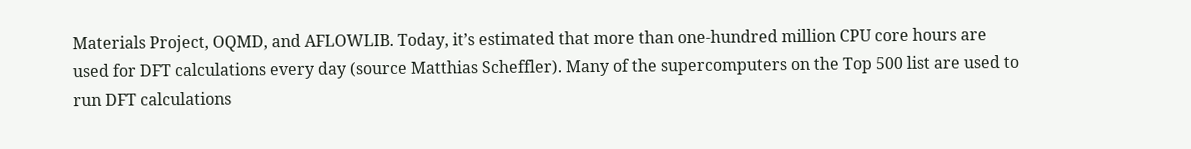Materials Project, OQMD, and AFLOWLIB. Today, it’s estimated that more than one-hundred million CPU core hours are used for DFT calculations every day (source Matthias Scheffler). Many of the supercomputers on the Top 500 list are used to run DFT calculations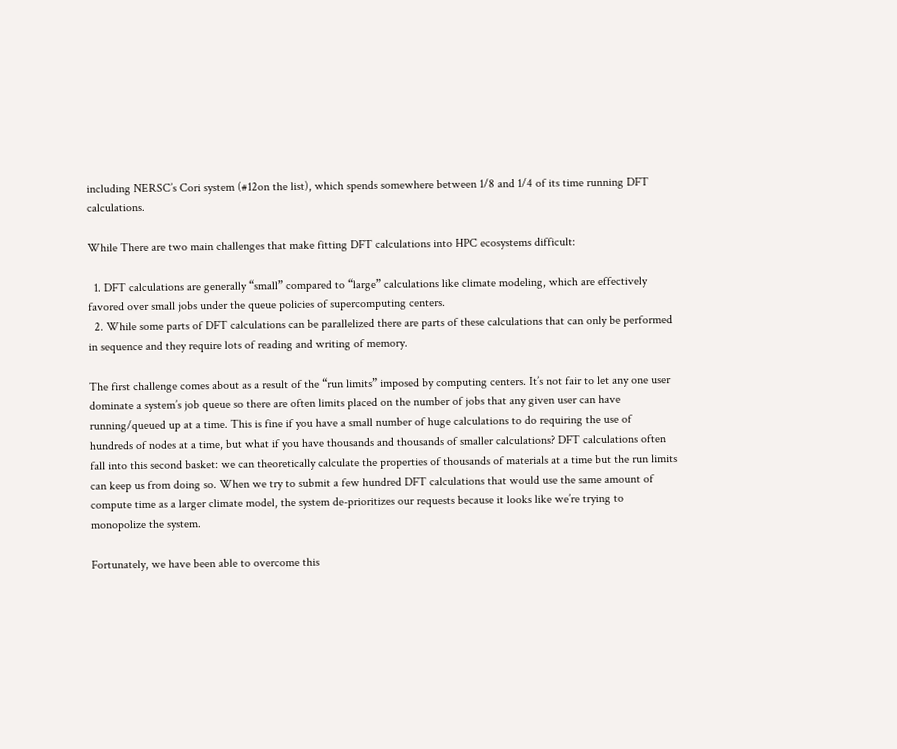including NERSC’s Cori system (#12on the list), which spends somewhere between 1/8 and 1/4 of its time running DFT calculations.

While There are two main challenges that make fitting DFT calculations into HPC ecosystems difficult:

  1. DFT calculations are generally “small” compared to “large” calculations like climate modeling, which are effectively favored over small jobs under the queue policies of supercomputing centers.
  2. While some parts of DFT calculations can be parallelized there are parts of these calculations that can only be performed in sequence and they require lots of reading and writing of memory.

The first challenge comes about as a result of the “run limits” imposed by computing centers. It’s not fair to let any one user dominate a system’s job queue so there are often limits placed on the number of jobs that any given user can have running/queued up at a time. This is fine if you have a small number of huge calculations to do requiring the use of hundreds of nodes at a time, but what if you have thousands and thousands of smaller calculations? DFT calculations often fall into this second basket: we can theoretically calculate the properties of thousands of materials at a time but the run limits can keep us from doing so. When we try to submit a few hundred DFT calculations that would use the same amount of compute time as a larger climate model, the system de-prioritizes our requests because it looks like we’re trying to monopolize the system.

Fortunately, we have been able to overcome this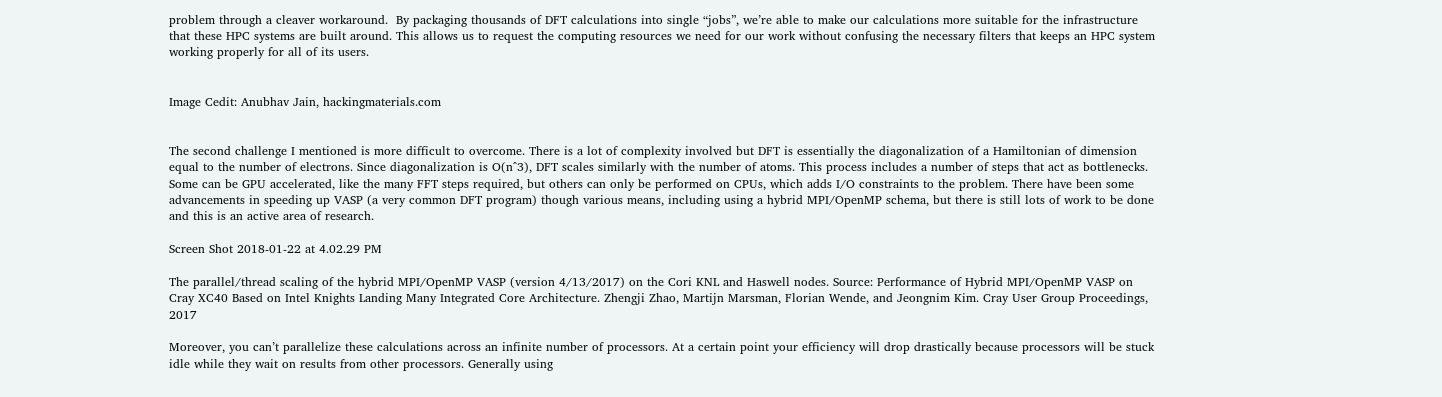problem through a cleaver workaround.  By packaging thousands of DFT calculations into single “jobs”, we’re able to make our calculations more suitable for the infrastructure that these HPC systems are built around. This allows us to request the computing resources we need for our work without confusing the necessary filters that keeps an HPC system working properly for all of its users.


Image Cedit: Anubhav Jain, hackingmaterials.com


The second challenge I mentioned is more difficult to overcome. There is a lot of complexity involved but DFT is essentially the diagonalization of a Hamiltonian of dimension equal to the number of electrons. Since diagonalization is O(n^3), DFT scales similarly with the number of atoms. This process includes a number of steps that act as bottlenecks. Some can be GPU accelerated, like the many FFT steps required, but others can only be performed on CPUs, which adds I/O constraints to the problem. There have been some advancements in speeding up VASP (a very common DFT program) though various means, including using a hybrid MPI/OpenMP schema, but there is still lots of work to be done and this is an active area of research.

Screen Shot 2018-01-22 at 4.02.29 PM

The parallel/thread scaling of the hybrid MPI/OpenMP VASP (version 4/13/2017) on the Cori KNL and Haswell nodes. Source: Performance of Hybrid MPI/OpenMP VASP on Cray XC40 Based on Intel Knights Landing Many Integrated Core Architecture. Zhengji Zhao, Martijn Marsman, Florian Wende, and Jeongnim Kim. Cray User Group Proceedings, 2017

Moreover, you can’t parallelize these calculations across an infinite number of processors. At a certain point your efficiency will drop drastically because processors will be stuck idle while they wait on results from other processors. Generally using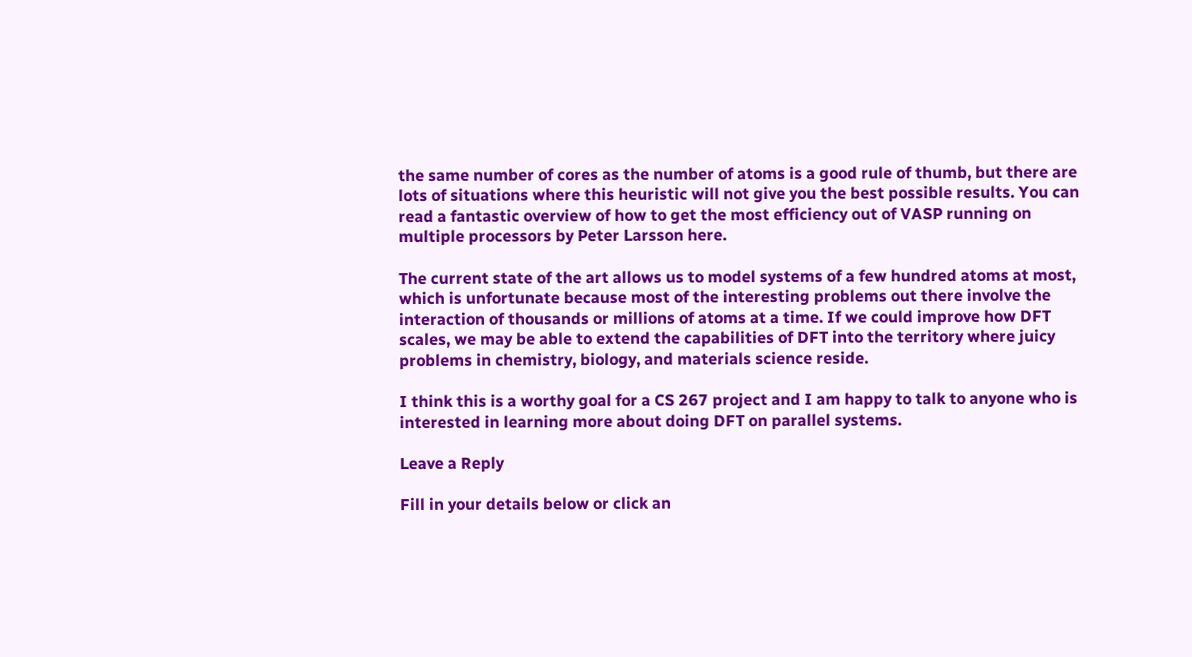the same number of cores as the number of atoms is a good rule of thumb, but there are lots of situations where this heuristic will not give you the best possible results. You can read a fantastic overview of how to get the most efficiency out of VASP running on multiple processors by Peter Larsson here.

The current state of the art allows us to model systems of a few hundred atoms at most, which is unfortunate because most of the interesting problems out there involve the interaction of thousands or millions of atoms at a time. If we could improve how DFT scales, we may be able to extend the capabilities of DFT into the territory where juicy problems in chemistry, biology, and materials science reside.

I think this is a worthy goal for a CS 267 project and I am happy to talk to anyone who is interested in learning more about doing DFT on parallel systems.

Leave a Reply

Fill in your details below or click an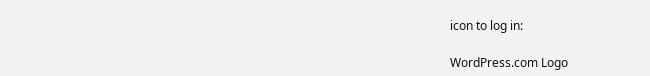icon to log in:

WordPress.com Logo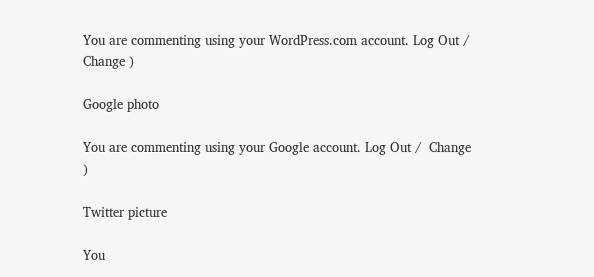You are commenting using your WordPress.com account. Log Out /  Change )

Google photo

You are commenting using your Google account. Log Out /  Change )

Twitter picture

You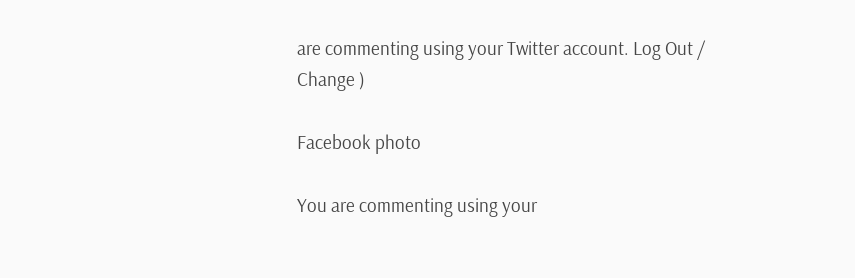are commenting using your Twitter account. Log Out /  Change )

Facebook photo

You are commenting using your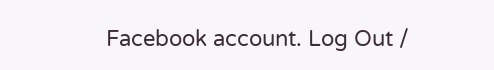Facebook account. Log Out /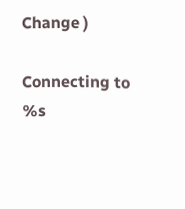Change )

Connecting to %s